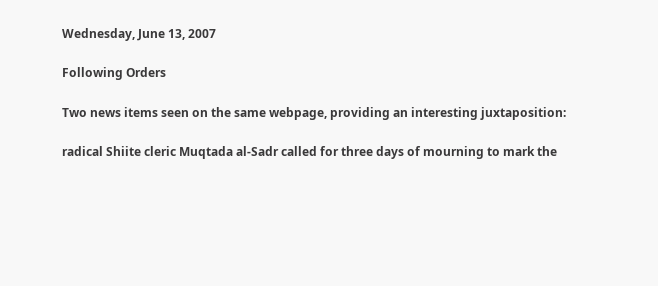Wednesday, June 13, 2007

Following Orders

Two news items seen on the same webpage, providing an interesting juxtaposition:

radical Shiite cleric Muqtada al-Sadr called for three days of mourning to mark the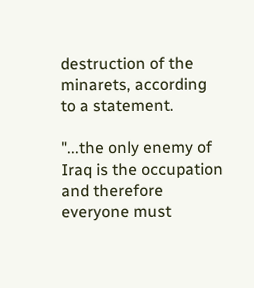destruction of the minarets, according to a statement.

"...the only enemy of Iraq is the occupation and therefore everyone must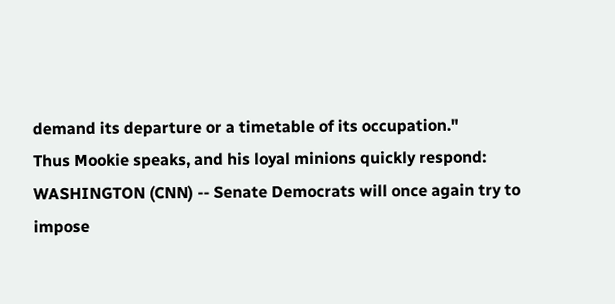demand its departure or a timetable of its occupation."
Thus Mookie speaks, and his loyal minions quickly respond:
WASHINGTON (CNN) -- Senate Democrats will once again try to impose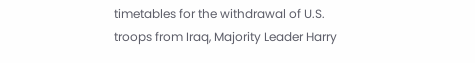timetables for the withdrawal of U.S. troops from Iraq, Majority Leader Harry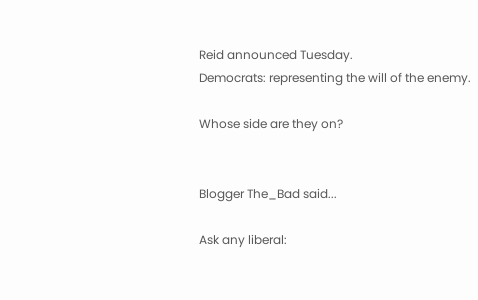Reid announced Tuesday.
Democrats: representing the will of the enemy.

Whose side are they on?


Blogger The_Bad said...

Ask any liberal: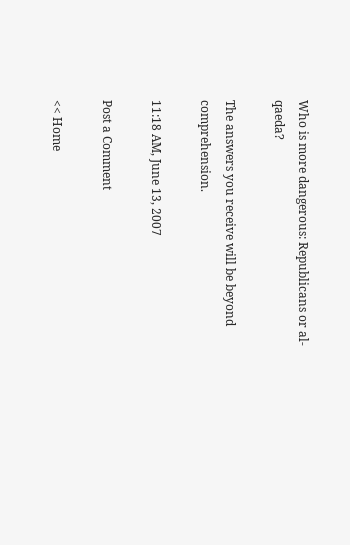Who is more dangerous: Republicans or al-qaeda?

The answers you receive will be beyond comprehension.

11:18 AM, June 13, 2007

Post a Comment

<< Home